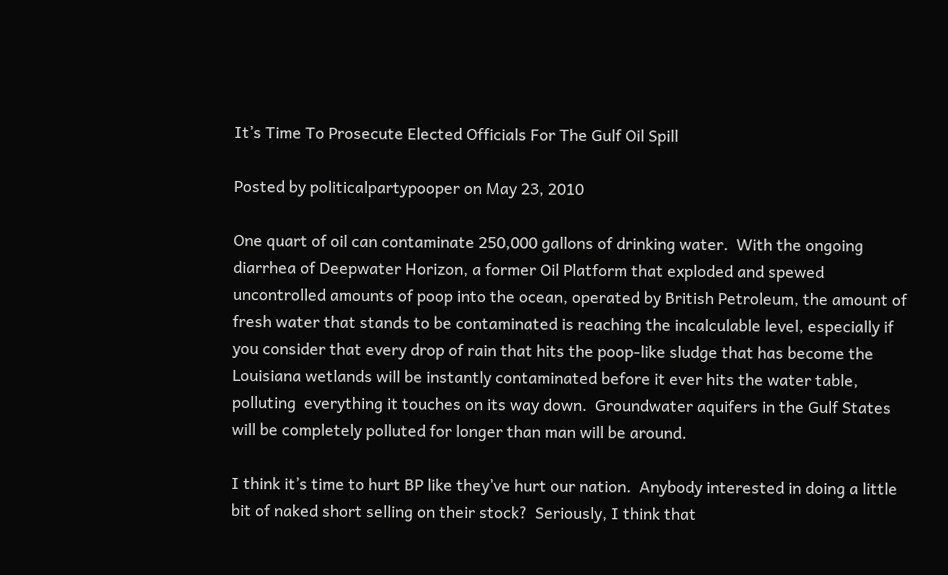It’s Time To Prosecute Elected Officials For The Gulf Oil Spill

Posted by politicalpartypooper on May 23, 2010

One quart of oil can contaminate 250,000 gallons of drinking water.  With the ongoing diarrhea of Deepwater Horizon, a former Oil Platform that exploded and spewed uncontrolled amounts of poop into the ocean, operated by British Petroleum, the amount of fresh water that stands to be contaminated is reaching the incalculable level, especially if you consider that every drop of rain that hits the poop-like sludge that has become the Louisiana wetlands will be instantly contaminated before it ever hits the water table, polluting  everything it touches on its way down.  Groundwater aquifers in the Gulf States will be completely polluted for longer than man will be around.

I think it’s time to hurt BP like they’ve hurt our nation.  Anybody interested in doing a little bit of naked short selling on their stock?  Seriously, I think that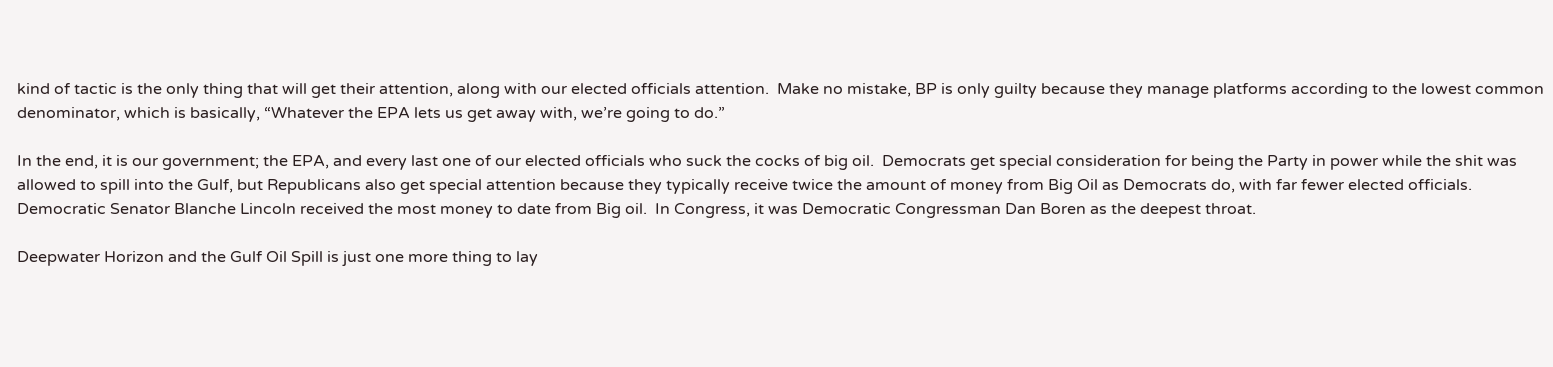kind of tactic is the only thing that will get their attention, along with our elected officials attention.  Make no mistake, BP is only guilty because they manage platforms according to the lowest common denominator, which is basically, “Whatever the EPA lets us get away with, we’re going to do.”

In the end, it is our government; the EPA, and every last one of our elected officials who suck the cocks of big oil.  Democrats get special consideration for being the Party in power while the shit was allowed to spill into the Gulf, but Republicans also get special attention because they typically receive twice the amount of money from Big Oil as Democrats do, with far fewer elected officials.  Democratic Senator Blanche Lincoln received the most money to date from Big oil.  In Congress, it was Democratic Congressman Dan Boren as the deepest throat.

Deepwater Horizon and the Gulf Oil Spill is just one more thing to lay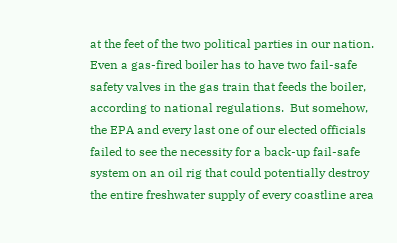at the feet of the two political parties in our nation.  Even a gas-fired boiler has to have two fail-safe safety valves in the gas train that feeds the boiler, according to national regulations.  But somehow, the EPA and every last one of our elected officials failed to see the necessity for a back-up fail-safe system on an oil rig that could potentially destroy the entire freshwater supply of every coastline area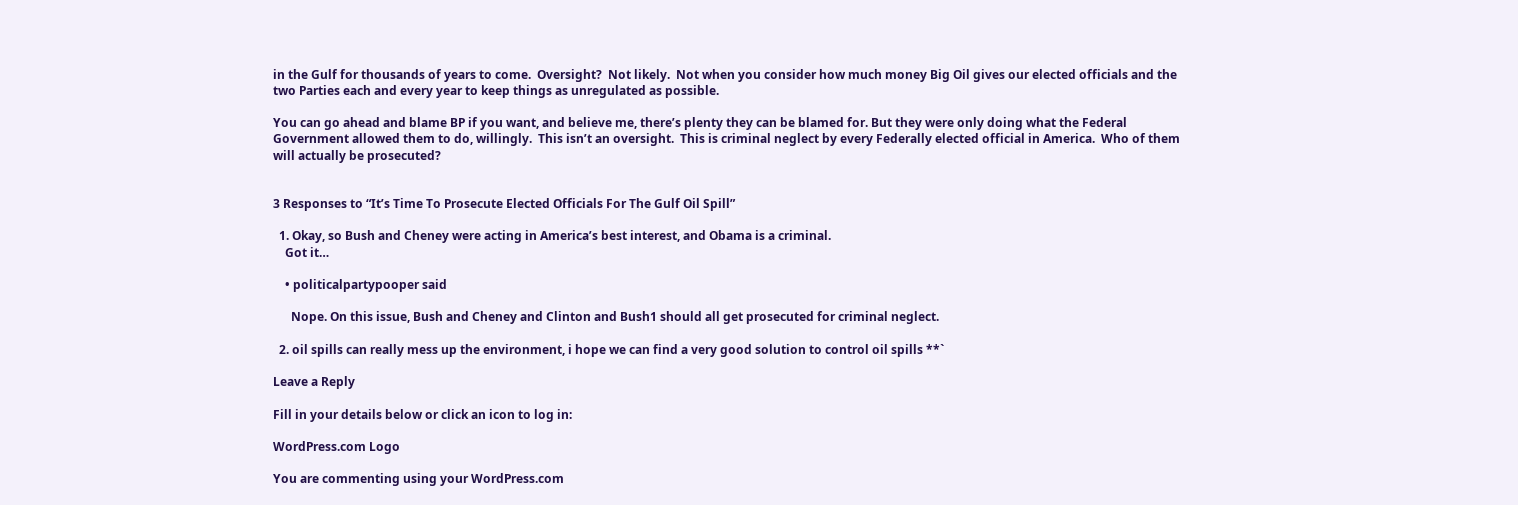in the Gulf for thousands of years to come.  Oversight?  Not likely.  Not when you consider how much money Big Oil gives our elected officials and the two Parties each and every year to keep things as unregulated as possible.

You can go ahead and blame BP if you want, and believe me, there’s plenty they can be blamed for. But they were only doing what the Federal Government allowed them to do, willingly.  This isn’t an oversight.  This is criminal neglect by every Federally elected official in America.  Who of them will actually be prosecuted?


3 Responses to “It’s Time To Prosecute Elected Officials For The Gulf Oil Spill”

  1. Okay, so Bush and Cheney were acting in America’s best interest, and Obama is a criminal.
    Got it…

    • politicalpartypooper said

      Nope. On this issue, Bush and Cheney and Clinton and Bush1 should all get prosecuted for criminal neglect.

  2. oil spills can really mess up the environment, i hope we can find a very good solution to control oil spills **`

Leave a Reply

Fill in your details below or click an icon to log in:

WordPress.com Logo

You are commenting using your WordPress.com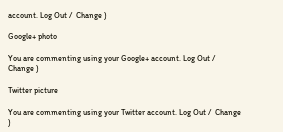account. Log Out /  Change )

Google+ photo

You are commenting using your Google+ account. Log Out /  Change )

Twitter picture

You are commenting using your Twitter account. Log Out /  Change )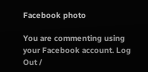Facebook photo

You are commenting using your Facebook account. Log Out /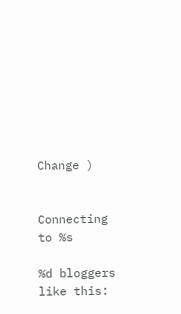Change )


Connecting to %s

%d bloggers like this: